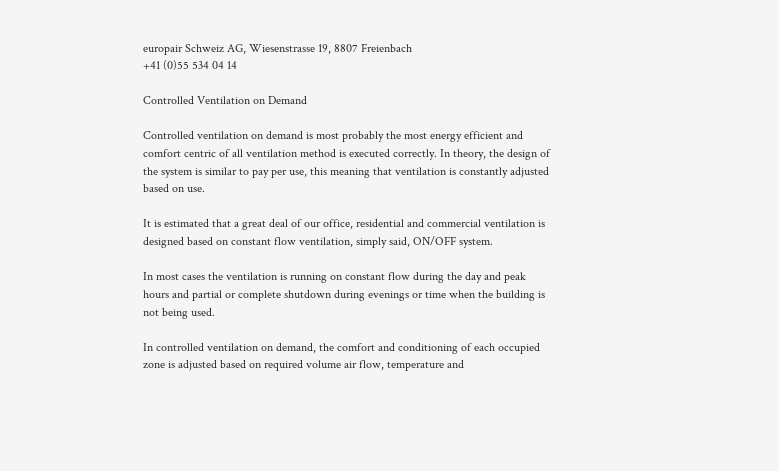europair Schweiz AG, Wiesenstrasse 19, 8807 Freienbach
+41 (0)55 534 04 14

Controlled Ventilation on Demand

Controlled ventilation on demand is most probably the most energy efficient and comfort centric of all ventilation method is executed correctly. In theory, the design of the system is similar to pay per use, this meaning that ventilation is constantly adjusted based on use.

It is estimated that a great deal of our office, residential and commercial ventilation is designed based on constant flow ventilation, simply said, ON/OFF system.

In most cases the ventilation is running on constant flow during the day and peak hours and partial or complete shutdown during evenings or time when the building is not being used.

In controlled ventilation on demand, the comfort and conditioning of each occupied zone is adjusted based on required volume air flow, temperature and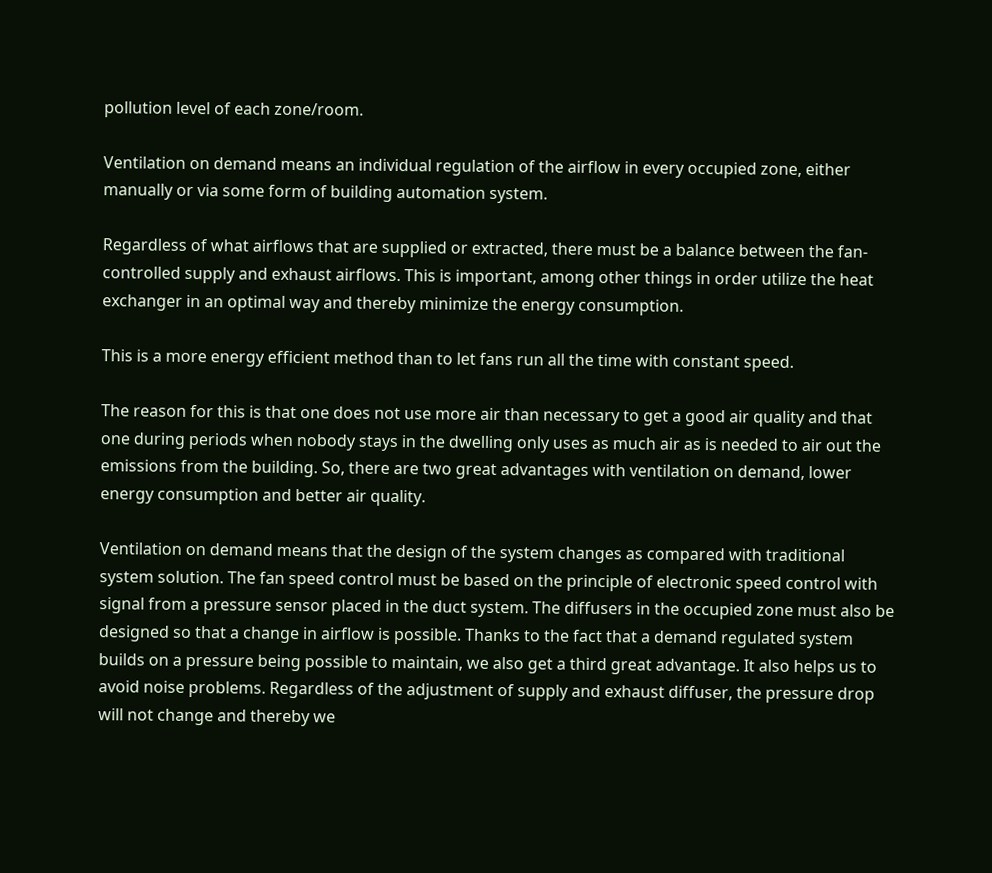pollution level of each zone/room.

Ventilation on demand means an individual regulation of the airflow in every occupied zone, either manually or via some form of building automation system.

Regardless of what airflows that are supplied or extracted, there must be a balance between the fan-controlled supply and exhaust airflows. This is important, among other things in order utilize the heat exchanger in an optimal way and thereby minimize the energy consumption.

This is a more energy efficient method than to let fans run all the time with constant speed.

The reason for this is that one does not use more air than necessary to get a good air quality and that one during periods when nobody stays in the dwelling only uses as much air as is needed to air out the emissions from the building. So, there are two great advantages with ventilation on demand, lower energy consumption and better air quality.

Ventilation on demand means that the design of the system changes as compared with traditional system solution. The fan speed control must be based on the principle of electronic speed control with signal from a pressure sensor placed in the duct system. The diffusers in the occupied zone must also be designed so that a change in airflow is possible. Thanks to the fact that a demand regulated system builds on a pressure being possible to maintain, we also get a third great advantage. It also helps us to avoid noise problems. Regardless of the adjustment of supply and exhaust diffuser, the pressure drop will not change and thereby we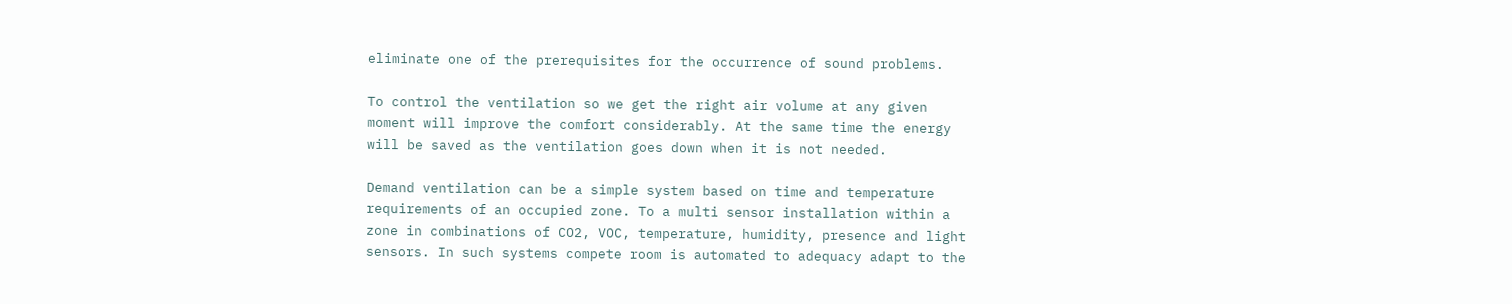eliminate one of the prerequisites for the occurrence of sound problems.

To control the ventilation so we get the right air volume at any given moment will improve the comfort considerably. At the same time the energy will be saved as the ventilation goes down when it is not needed.

Demand ventilation can be a simple system based on time and temperature requirements of an occupied zone. To a multi sensor installation within a zone in combinations of CO2, VOC, temperature, humidity, presence and light sensors. In such systems compete room is automated to adequacy adapt to the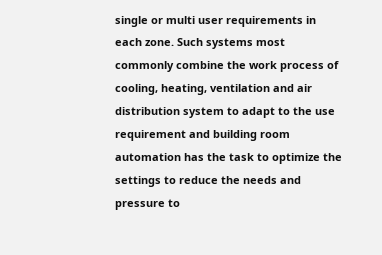single or multi user requirements in each zone. Such systems most commonly combine the work process of cooling, heating, ventilation and air distribution system to adapt to the use requirement and building room automation has the task to optimize the settings to reduce the needs and pressure to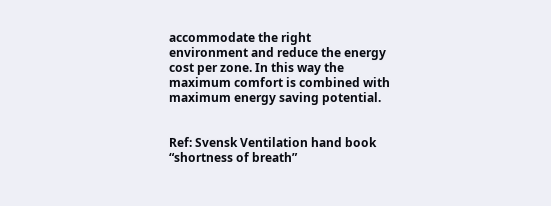accommodate the right environment and reduce the energy cost per zone. In this way the maximum comfort is combined with maximum energy saving potential.


Ref: Svensk Ventilation hand book “shortness of breath”